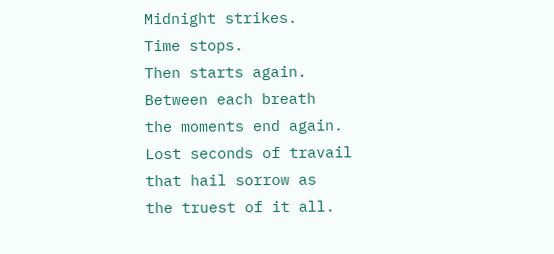Midnight strikes.
Time stops.
Then starts again.
Between each breath
the moments end again.
Lost seconds of travail
that hail sorrow as
the truest of it all.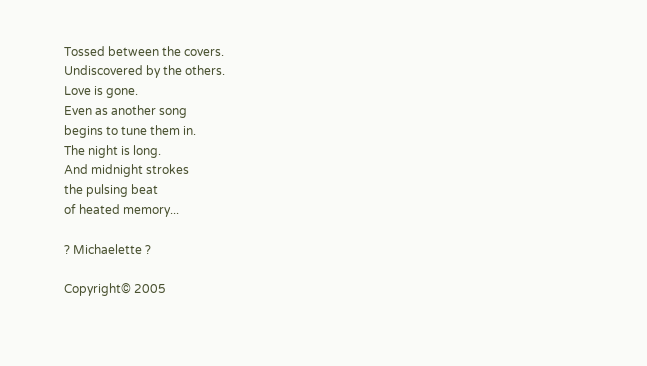Tossed between the covers.
Undiscovered by the others.
Love is gone.
Even as another song
begins to tune them in.
The night is long.
And midnight strokes
the pulsing beat
of heated memory...

? Michaelette ?

Copyright© 2005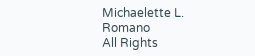Michaelette L. Romano
All Rights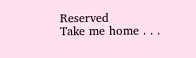Reserved
Take me home . . .